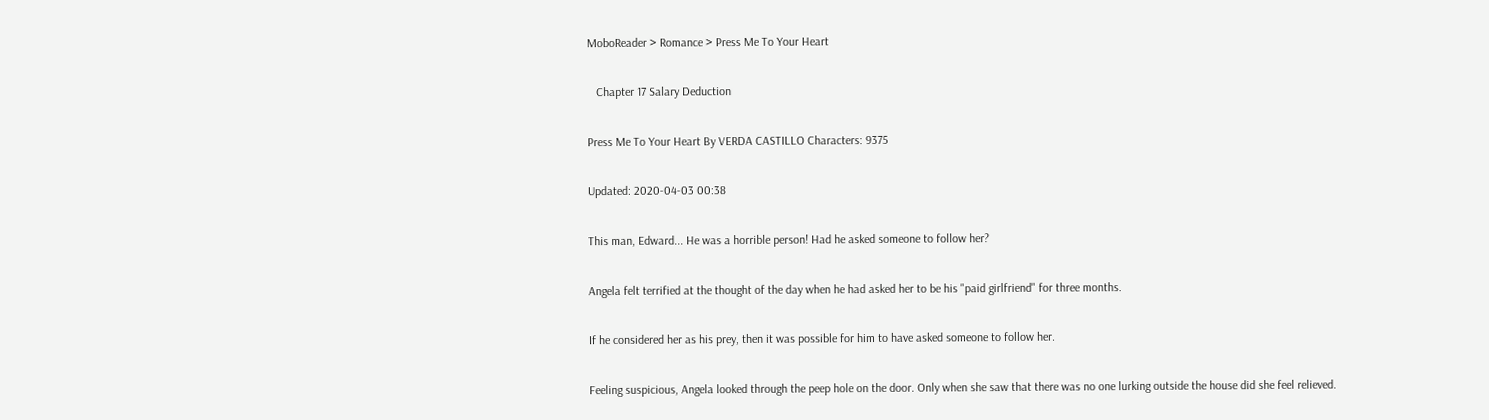MoboReader > Romance > Press Me To Your Heart

   Chapter 17 Salary Deduction

Press Me To Your Heart By VERDA CASTILLO Characters: 9375

Updated: 2020-04-03 00:38

This man, Edward... He was a horrible person! Had he asked someone to follow her?

Angela felt terrified at the thought of the day when he had asked her to be his "paid girlfriend" for three months.

If he considered her as his prey, then it was possible for him to have asked someone to follow her.

Feeling suspicious, Angela looked through the peep hole on the door. Only when she saw that there was no one lurking outside the house did she feel relieved.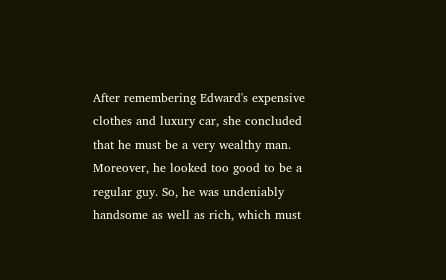After remembering Edward's expensive clothes and luxury car, she concluded that he must be a very wealthy man. Moreover, he looked too good to be a regular guy. So, he was undeniably handsome as well as rich, which must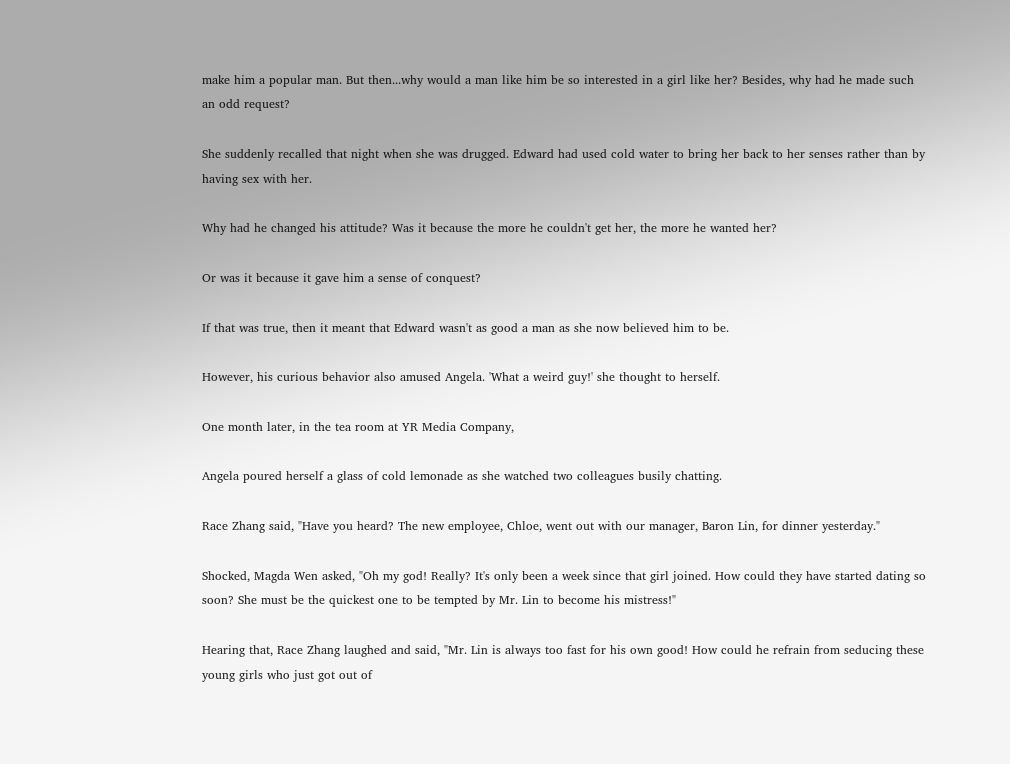make him a popular man. But then...why would a man like him be so interested in a girl like her? Besides, why had he made such an odd request?

She suddenly recalled that night when she was drugged. Edward had used cold water to bring her back to her senses rather than by having sex with her.

Why had he changed his attitude? Was it because the more he couldn't get her, the more he wanted her?

Or was it because it gave him a sense of conquest?

If that was true, then it meant that Edward wasn't as good a man as she now believed him to be.

However, his curious behavior also amused Angela. 'What a weird guy!' she thought to herself.

One month later, in the tea room at YR Media Company,

Angela poured herself a glass of cold lemonade as she watched two colleagues busily chatting.

Race Zhang said, "Have you heard? The new employee, Chloe, went out with our manager, Baron Lin, for dinner yesterday."

Shocked, Magda Wen asked, "Oh my god! Really? It's only been a week since that girl joined. How could they have started dating so soon? She must be the quickest one to be tempted by Mr. Lin to become his mistress!"

Hearing that, Race Zhang laughed and said, "Mr. Lin is always too fast for his own good! How could he refrain from seducing these young girls who just got out of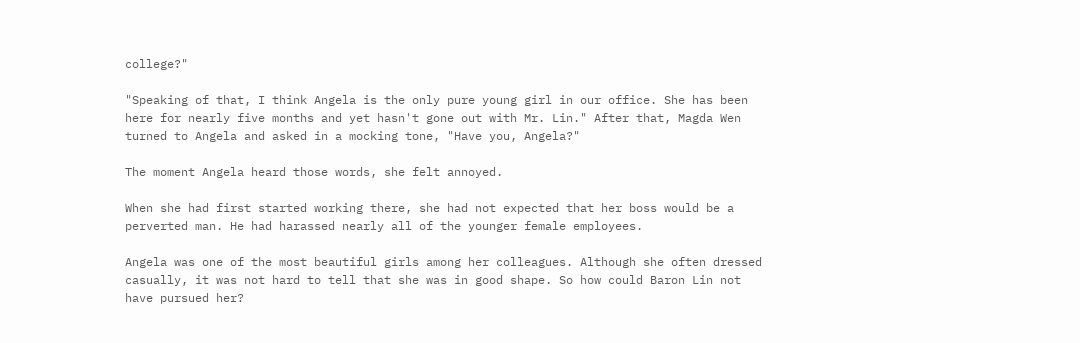college?"

"Speaking of that, I think Angela is the only pure young girl in our office. She has been here for nearly five months and yet hasn't gone out with Mr. Lin." After that, Magda Wen turned to Angela and asked in a mocking tone, "Have you, Angela?"

The moment Angela heard those words, she felt annoyed.

When she had first started working there, she had not expected that her boss would be a perverted man. He had harassed nearly all of the younger female employees.

Angela was one of the most beautiful girls among her colleagues. Although she often dressed casually, it was not hard to tell that she was in good shape. So how could Baron Lin not have pursued her?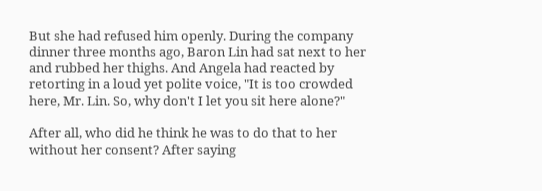But she had refused him openly. During the company dinner three months ago, Baron Lin had sat next to her and rubbed her thighs. And Angela had reacted by retorting in a loud yet polite voice, "It is too crowded here, Mr. Lin. So, why don't I let you sit here alone?"

After all, who did he think he was to do that to her without her consent? After saying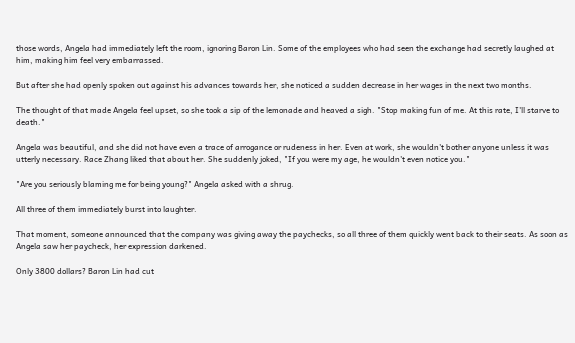those words, Angela had immediately left the room, ignoring Baron Lin. Some of the employees who had seen the exchange had secretly laughed at him, making him feel very embarrassed.

But after she had openly spoken out against his advances towards her, she noticed a sudden decrease in her wages in the next two months.

The thought of that made Angela feel upset, so she took a sip of the lemonade and heaved a sigh. "Stop making fun of me. At this rate, I'll starve to death."

Angela was beautiful, and she did not have even a trace of arrogance or rudeness in her. Even at work, she wouldn't bother anyone unless it was utterly necessary. Race Zhang liked that about her. She suddenly joked, "If you were my age, he wouldn't even notice you."

"Are you seriously blaming me for being young?" Angela asked with a shrug.

All three of them immediately burst into laughter.

That moment, someone announced that the company was giving away the paychecks, so all three of them quickly went back to their seats. As soon as Angela saw her paycheck, her expression darkened.

Only 3800 dollars? Baron Lin had cut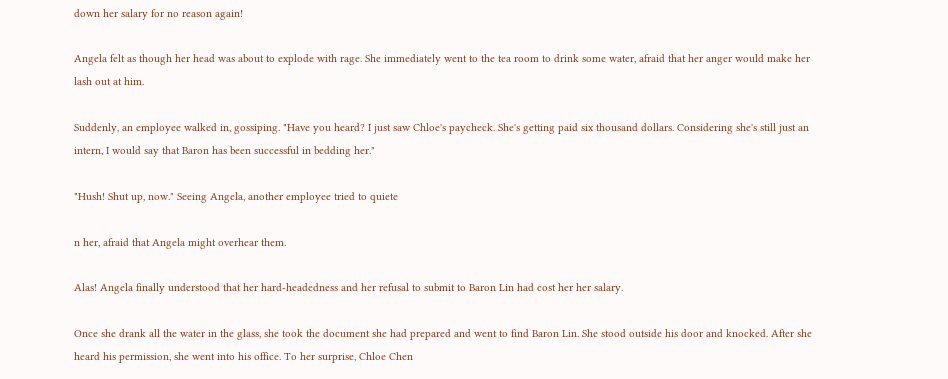down her salary for no reason again!

Angela felt as though her head was about to explode with rage. She immediately went to the tea room to drink some water, afraid that her anger would make her lash out at him.

Suddenly, an employee walked in, gossiping. "Have you heard? I just saw Chloe's paycheck. She's getting paid six thousand dollars. Considering she's still just an intern, I would say that Baron has been successful in bedding her."

"Hush! Shut up, now." Seeing Angela, another employee tried to quiete

n her, afraid that Angela might overhear them.

Alas! Angela finally understood that her hard-headedness and her refusal to submit to Baron Lin had cost her her salary.

Once she drank all the water in the glass, she took the document she had prepared and went to find Baron Lin. She stood outside his door and knocked. After she heard his permission, she went into his office. To her surprise, Chloe Chen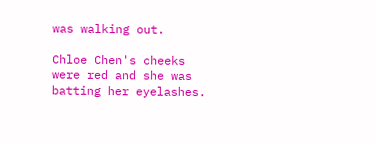was walking out.

Chloe Chen's cheeks were red and she was batting her eyelashes.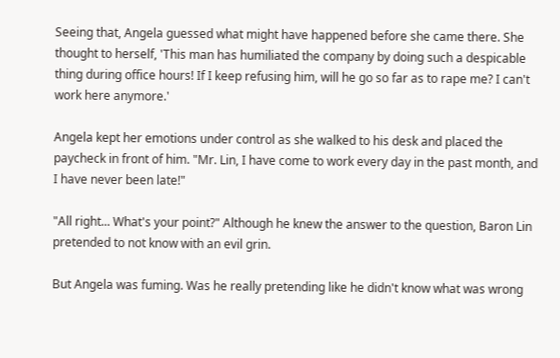Seeing that, Angela guessed what might have happened before she came there. She thought to herself, 'This man has humiliated the company by doing such a despicable thing during office hours! If I keep refusing him, will he go so far as to rape me? I can't work here anymore.'

Angela kept her emotions under control as she walked to his desk and placed the paycheck in front of him. "Mr. Lin, I have come to work every day in the past month, and I have never been late!"

"All right... What's your point?" Although he knew the answer to the question, Baron Lin pretended to not know with an evil grin.

But Angela was fuming. Was he really pretending like he didn't know what was wrong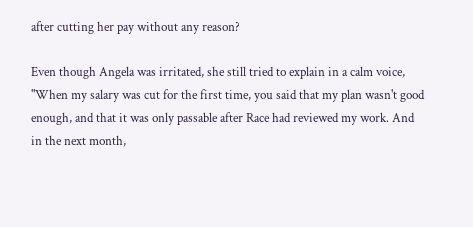after cutting her pay without any reason?

Even though Angela was irritated, she still tried to explain in a calm voice, "When my salary was cut for the first time, you said that my plan wasn't good enough, and that it was only passable after Race had reviewed my work. And in the next month,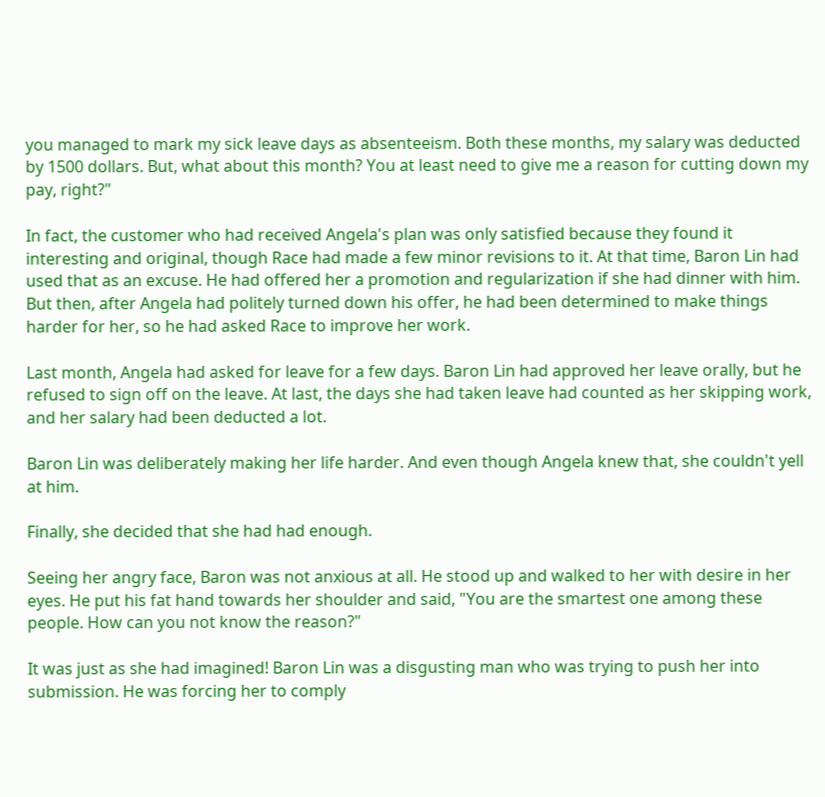you managed to mark my sick leave days as absenteeism. Both these months, my salary was deducted by 1500 dollars. But, what about this month? You at least need to give me a reason for cutting down my pay, right?"

In fact, the customer who had received Angela's plan was only satisfied because they found it interesting and original, though Race had made a few minor revisions to it. At that time, Baron Lin had used that as an excuse. He had offered her a promotion and regularization if she had dinner with him. But then, after Angela had politely turned down his offer, he had been determined to make things harder for her, so he had asked Race to improve her work.

Last month, Angela had asked for leave for a few days. Baron Lin had approved her leave orally, but he refused to sign off on the leave. At last, the days she had taken leave had counted as her skipping work, and her salary had been deducted a lot.

Baron Lin was deliberately making her life harder. And even though Angela knew that, she couldn't yell at him.

Finally, she decided that she had had enough.

Seeing her angry face, Baron was not anxious at all. He stood up and walked to her with desire in her eyes. He put his fat hand towards her shoulder and said, "You are the smartest one among these people. How can you not know the reason?"

It was just as she had imagined! Baron Lin was a disgusting man who was trying to push her into submission. He was forcing her to comply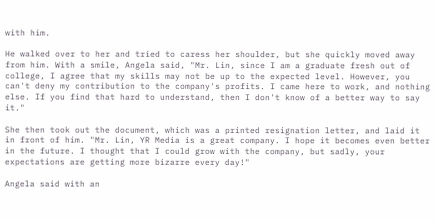with him.

He walked over to her and tried to caress her shoulder, but she quickly moved away from him. With a smile, Angela said, "Mr. Lin, since I am a graduate fresh out of college, I agree that my skills may not be up to the expected level. However, you can't deny my contribution to the company's profits. I came here to work, and nothing else. If you find that hard to understand, then I don't know of a better way to say it."

She then took out the document, which was a printed resignation letter, and laid it in front of him. "Mr. Lin, YR Media is a great company. I hope it becomes even better in the future. I thought that I could grow with the company, but sadly, your expectations are getting more bizarre every day!"

Angela said with an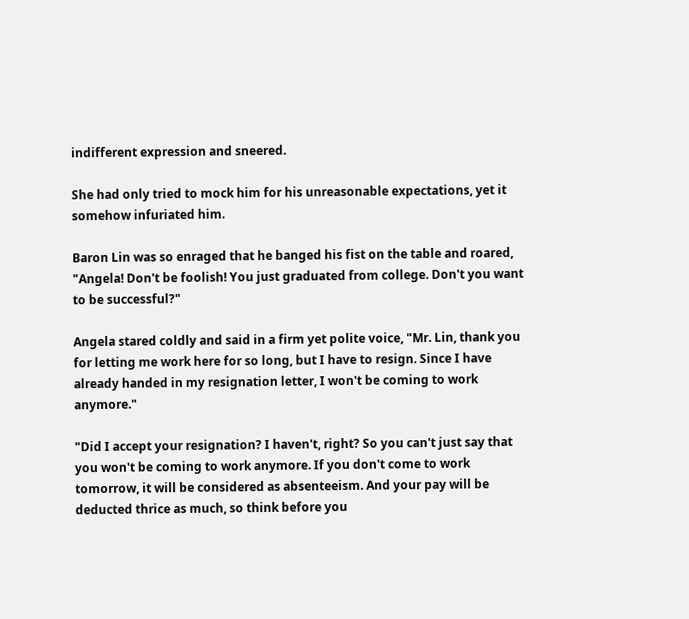indifferent expression and sneered.

She had only tried to mock him for his unreasonable expectations, yet it somehow infuriated him.

Baron Lin was so enraged that he banged his fist on the table and roared, "Angela! Don't be foolish! You just graduated from college. Don't you want to be successful?"

Angela stared coldly and said in a firm yet polite voice, "Mr. Lin, thank you for letting me work here for so long, but I have to resign. Since I have already handed in my resignation letter, I won't be coming to work anymore."

"Did I accept your resignation? I haven't, right? So you can't just say that you won't be coming to work anymore. If you don't come to work tomorrow, it will be considered as absenteeism. And your pay will be deducted thrice as much, so think before you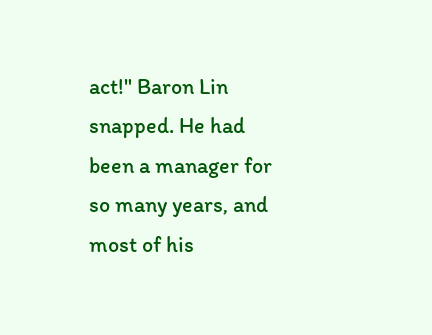act!" Baron Lin snapped. He had been a manager for so many years, and most of his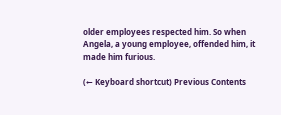older employees respected him. So when Angela, a young employee, offended him, it made him furious.

(← Keyboard shortcut) Previous Contents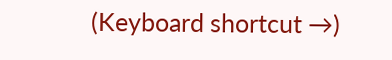(Keyboard shortcut →)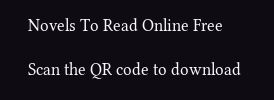Novels To Read Online Free

Scan the QR code to download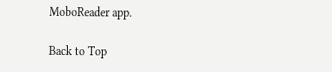MoboReader app.

Back to Top